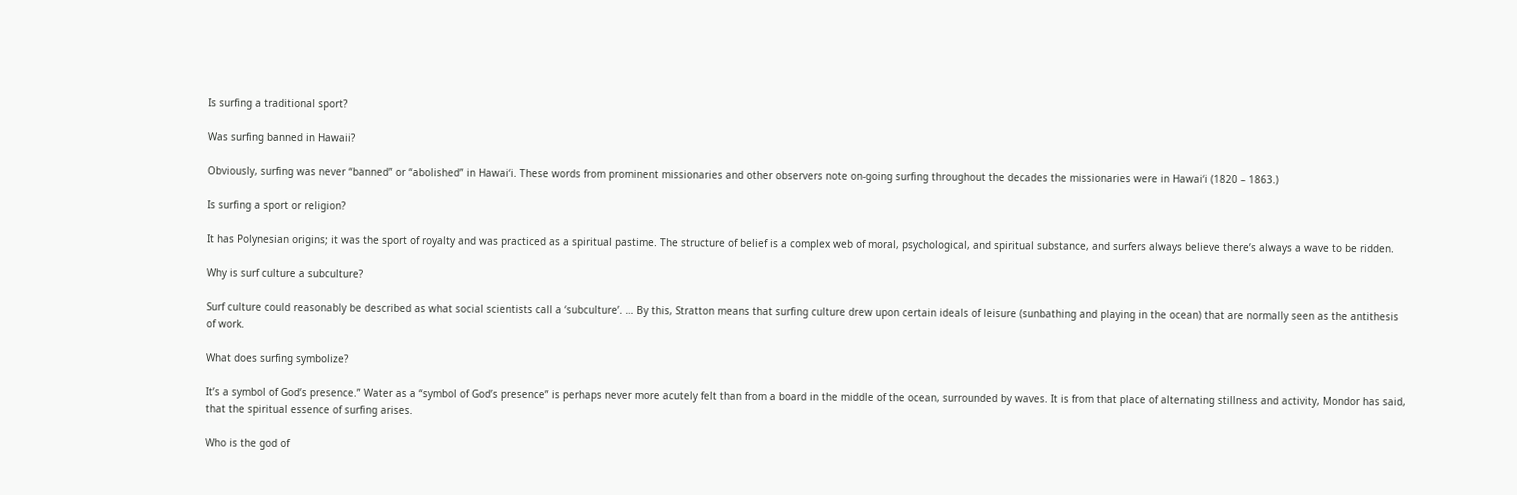Is surfing a traditional sport?

Was surfing banned in Hawaii?

Obviously, surfing was never “banned” or “abolished” in Hawaiʻi. These words from prominent missionaries and other observers note on-going surfing throughout the decades the missionaries were in Hawaiʻi (1820 – 1863.)

Is surfing a sport or religion?

It has Polynesian origins; it was the sport of royalty and was practiced as a spiritual pastime. The structure of belief is a complex web of moral, psychological, and spiritual substance, and surfers always believe there’s always a wave to be ridden.

Why is surf culture a subculture?

Surf culture could reasonably be described as what social scientists call a ‘subculture’. … By this, Stratton means that surfing culture drew upon certain ideals of leisure (sunbathing and playing in the ocean) that are normally seen as the antithesis of work.

What does surfing symbolize?

It’s a symbol of God’s presence.” Water as a “symbol of God’s presence” is perhaps never more acutely felt than from a board in the middle of the ocean, surrounded by waves. It is from that place of alternating stillness and activity, Mondor has said, that the spiritual essence of surfing arises.

Who is the god of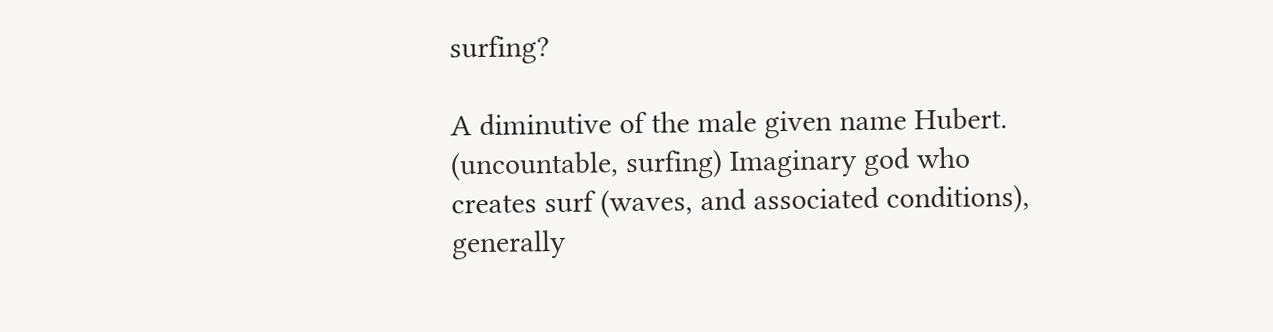surfing?

A diminutive of the male given name Hubert. (uncountable, surfing) Imaginary god who creates surf (waves, and associated conditions), generally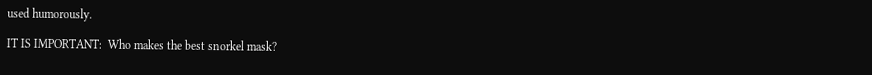used humorously.

IT IS IMPORTANT:  Who makes the best snorkel mask?